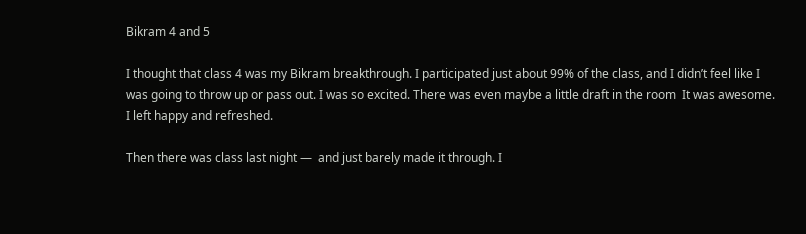Bikram 4 and 5

I thought that class 4 was my Bikram breakthrough. I participated just about 99% of the class, and I didn’t feel like I was going to throw up or pass out. I was so excited. There was even maybe a little draft in the room  It was awesome. I left happy and refreshed.

Then there was class last night —  and just barely made it through. I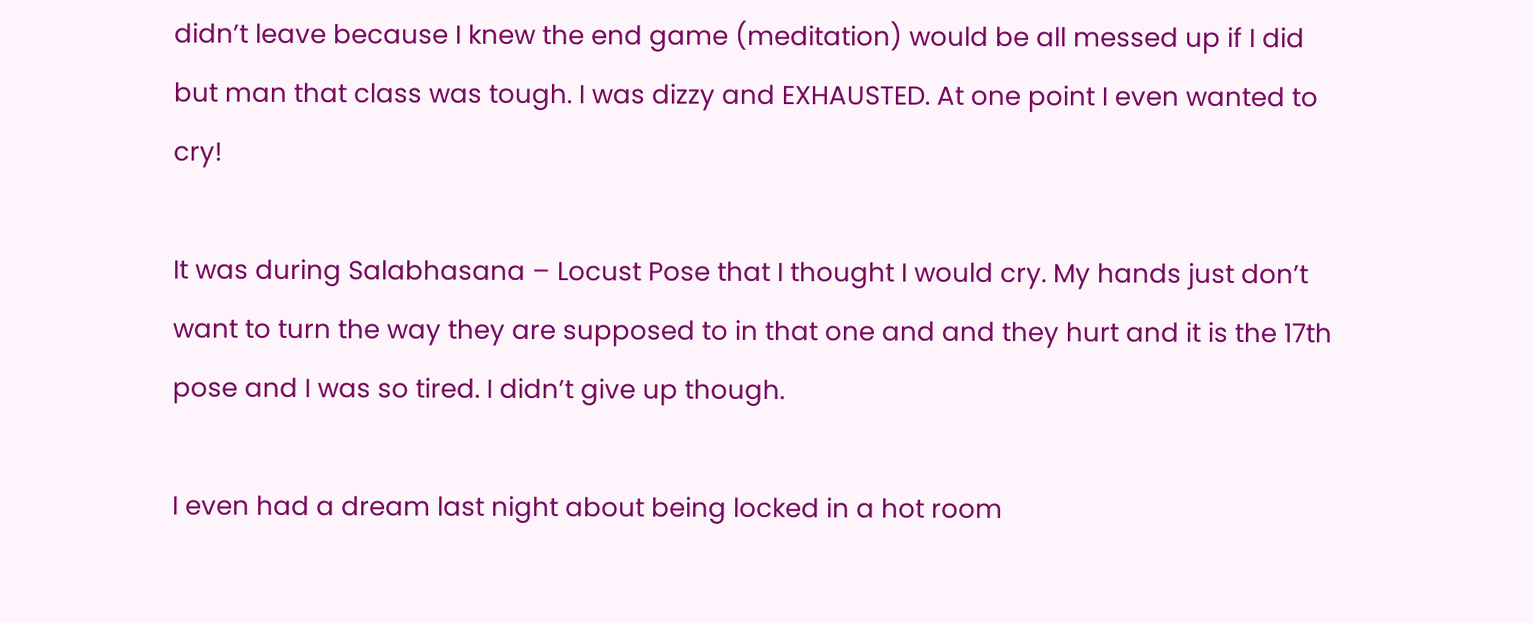didn’t leave because I knew the end game (meditation) would be all messed up if I did but man that class was tough. I was dizzy and EXHAUSTED. At one point I even wanted to cry!

It was during Salabhasana – Locust Pose that I thought I would cry. My hands just don’t want to turn the way they are supposed to in that one and and they hurt and it is the 17th pose and I was so tired. I didn’t give up though.

I even had a dream last night about being locked in a hot room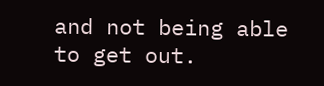and not being able to get out.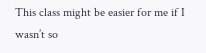This class might be easier for me if I wasn’t so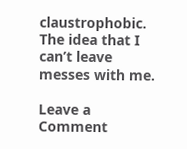claustrophobic. The idea that I can’t leave messes with me.

Leave a Comment